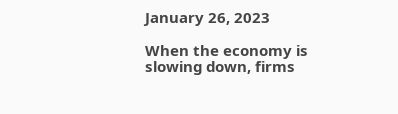January 26, 2023

When the economy is slowing down, firms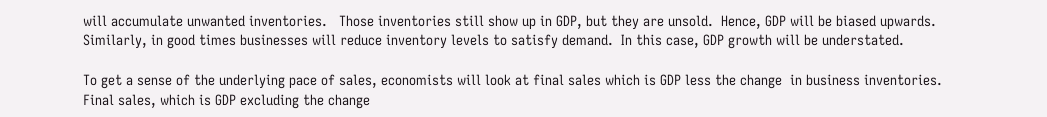will accumulate unwanted inventories.   Those inventories still show up in GDP, but they are unsold.  Hence, GDP will be biased upwards.  Similarly, in good times businesses will reduce inventory levels to satisfy demand.  In this case, GDP growth will be understated.

To get a sense of the underlying pace of sales, economists will look at final sales which is GDP less the change  in business inventories. Final sales, which is GDP excluding the change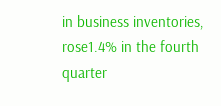in business inventories, rose1.4% in the fourth quarter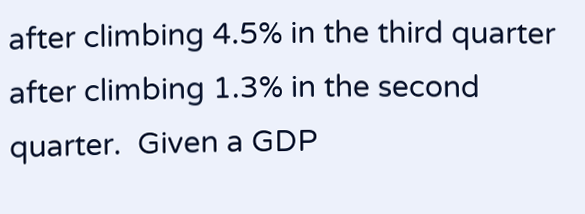after climbing 4.5% in the third quarter after climbing 1.3% in the second quarter.  Given a GDP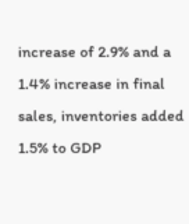increase of 2.9% and a 1.4% increase in final sales, inventories added 1.5% to GDP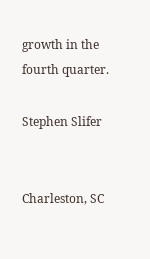growth in the fourth quarter.

Stephen Slifer


Charleston, SC